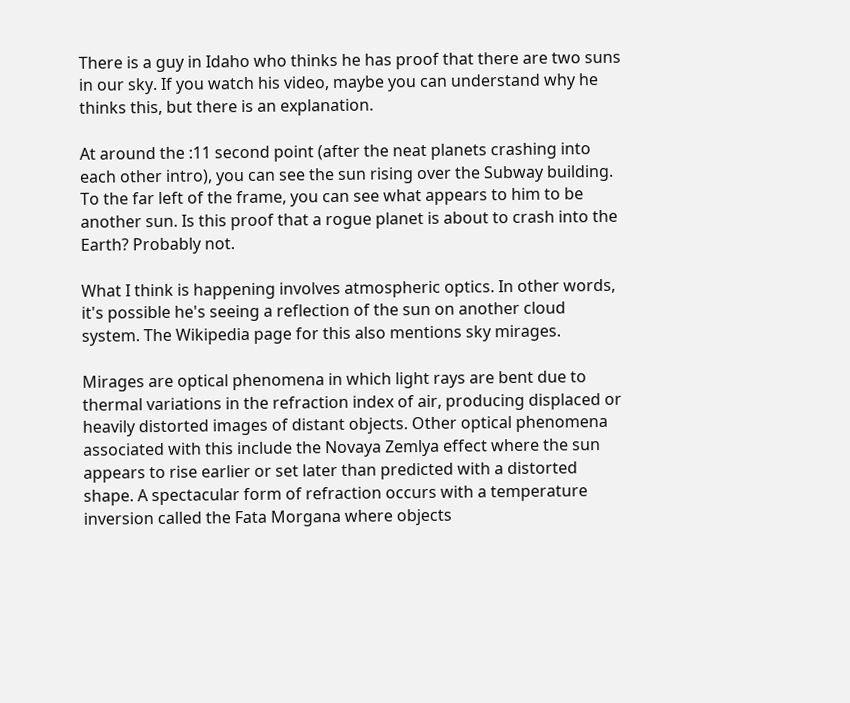There is a guy in Idaho who thinks he has proof that there are two suns in our sky. If you watch his video, maybe you can understand why he thinks this, but there is an explanation.

At around the :11 second point (after the neat planets crashing into each other intro), you can see the sun rising over the Subway building. To the far left of the frame, you can see what appears to him to be another sun. Is this proof that a rogue planet is about to crash into the Earth? Probably not.

What I think is happening involves atmospheric optics. In other words, it's possible he's seeing a reflection of the sun on another cloud system. The Wikipedia page for this also mentions sky mirages.

Mirages are optical phenomena in which light rays are bent due to thermal variations in the refraction index of air, producing displaced or heavily distorted images of distant objects. Other optical phenomena associated with this include the Novaya Zemlya effect where the sun appears to rise earlier or set later than predicted with a distorted shape. A spectacular form of refraction occurs with a temperature inversion called the Fata Morgana where objects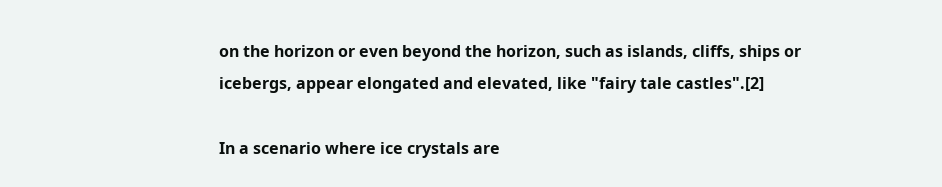on the horizon or even beyond the horizon, such as islands, cliffs, ships or icebergs, appear elongated and elevated, like "fairy tale castles".[2]

In a scenario where ice crystals are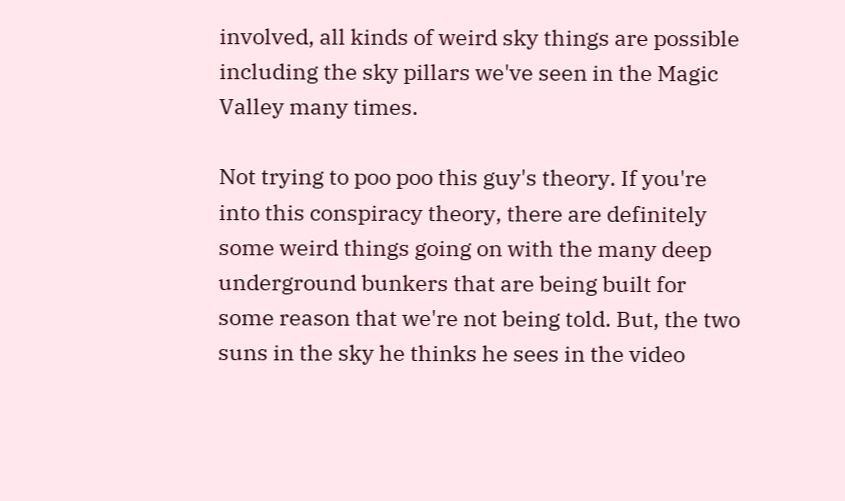involved, all kinds of weird sky things are possible including the sky pillars we've seen in the Magic Valley many times.

Not trying to poo poo this guy's theory. If you're into this conspiracy theory, there are definitely some weird things going on with the many deep underground bunkers that are being built for some reason that we're not being told. But, the two suns in the sky he thinks he sees in the video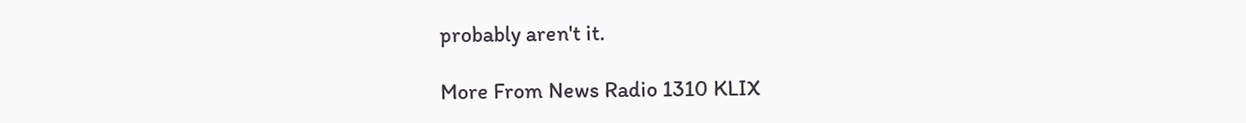probably aren't it.

More From News Radio 1310 KLIX